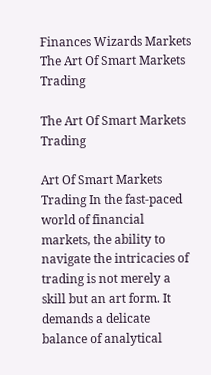Finances Wizards Markets The Art Of Smart Markets Trading

The Art Of Smart Markets Trading

Art Of Smart Markets Trading In the fast-paced world of financial markets, the ability to navigate the intricacies of trading is not merely a skill but an art form. It demands a delicate balance of analytical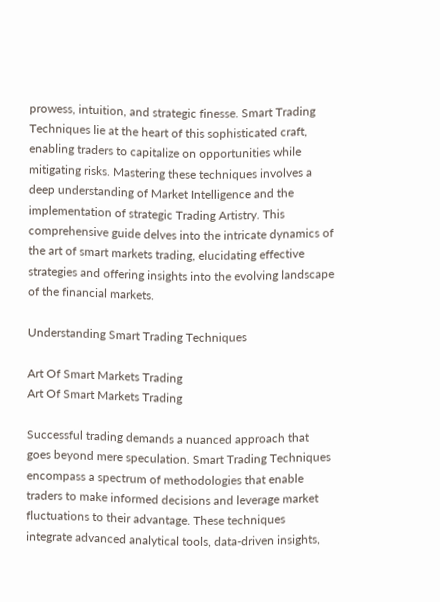prowess, intuition, and strategic finesse. Smart Trading Techniques lie at the heart of this sophisticated craft, enabling traders to capitalize on opportunities while mitigating risks. Mastering these techniques involves a deep understanding of Market Intelligence and the implementation of strategic Trading Artistry. This comprehensive guide delves into the intricate dynamics of the art of smart markets trading, elucidating effective strategies and offering insights into the evolving landscape of the financial markets.

Understanding Smart Trading Techniques

Art Of Smart Markets Trading
Art Of Smart Markets Trading

Successful trading demands a nuanced approach that goes beyond mere speculation. Smart Trading Techniques encompass a spectrum of methodologies that enable traders to make informed decisions and leverage market fluctuations to their advantage. These techniques integrate advanced analytical tools, data-driven insights,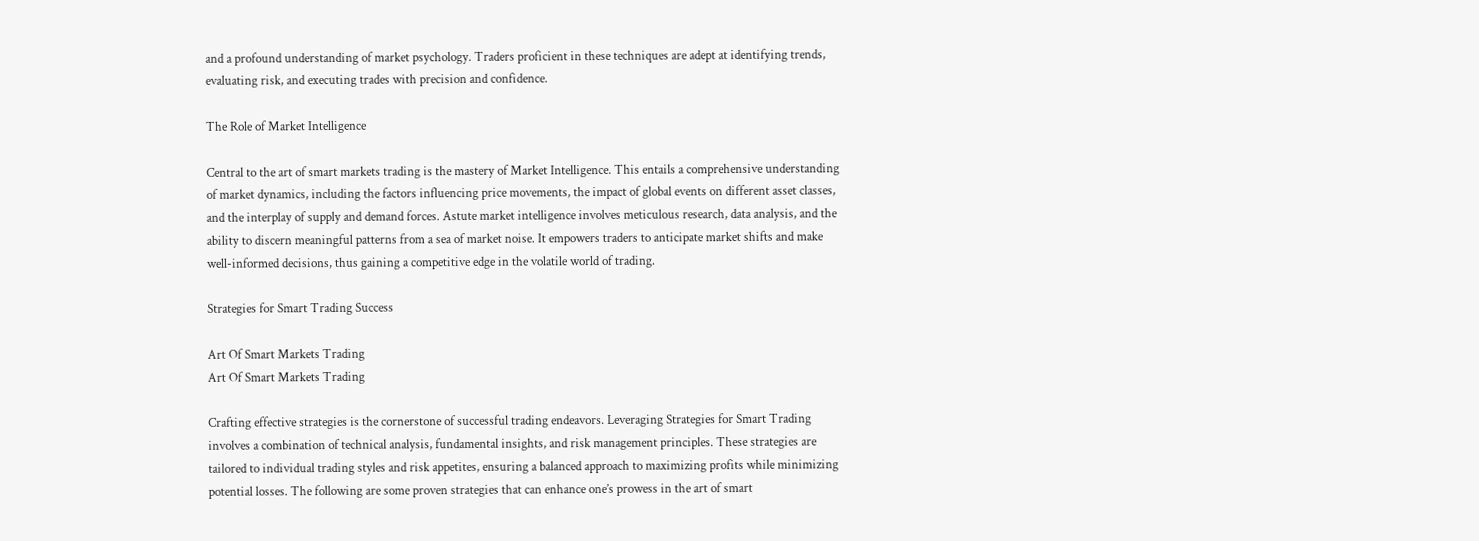and a profound understanding of market psychology. Traders proficient in these techniques are adept at identifying trends, evaluating risk, and executing trades with precision and confidence.

The Role of Market Intelligence

Central to the art of smart markets trading is the mastery of Market Intelligence. This entails a comprehensive understanding of market dynamics, including the factors influencing price movements, the impact of global events on different asset classes, and the interplay of supply and demand forces. Astute market intelligence involves meticulous research, data analysis, and the ability to discern meaningful patterns from a sea of market noise. It empowers traders to anticipate market shifts and make well-informed decisions, thus gaining a competitive edge in the volatile world of trading.

Strategies for Smart Trading Success

Art Of Smart Markets Trading
Art Of Smart Markets Trading

Crafting effective strategies is the cornerstone of successful trading endeavors. Leveraging Strategies for Smart Trading involves a combination of technical analysis, fundamental insights, and risk management principles. These strategies are tailored to individual trading styles and risk appetites, ensuring a balanced approach to maximizing profits while minimizing potential losses. The following are some proven strategies that can enhance one’s prowess in the art of smart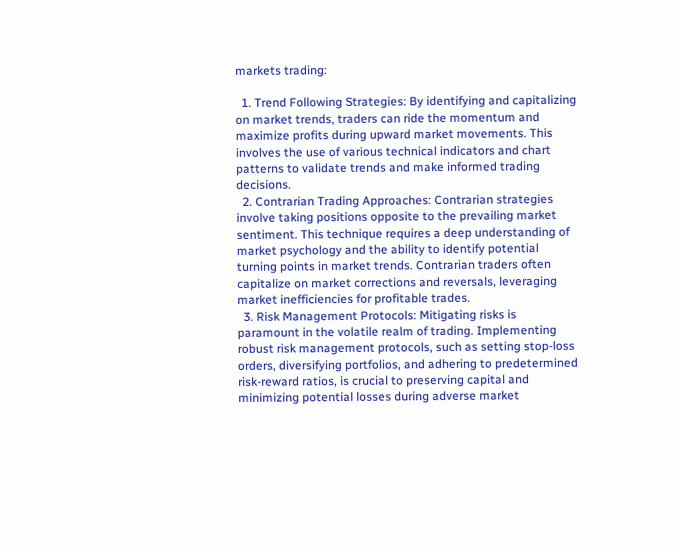markets trading:

  1. Trend Following Strategies: By identifying and capitalizing on market trends, traders can ride the momentum and maximize profits during upward market movements. This involves the use of various technical indicators and chart patterns to validate trends and make informed trading decisions.
  2. Contrarian Trading Approaches: Contrarian strategies involve taking positions opposite to the prevailing market sentiment. This technique requires a deep understanding of market psychology and the ability to identify potential turning points in market trends. Contrarian traders often capitalize on market corrections and reversals, leveraging market inefficiencies for profitable trades.
  3. Risk Management Protocols: Mitigating risks is paramount in the volatile realm of trading. Implementing robust risk management protocols, such as setting stop-loss orders, diversifying portfolios, and adhering to predetermined risk-reward ratios, is crucial to preserving capital and minimizing potential losses during adverse market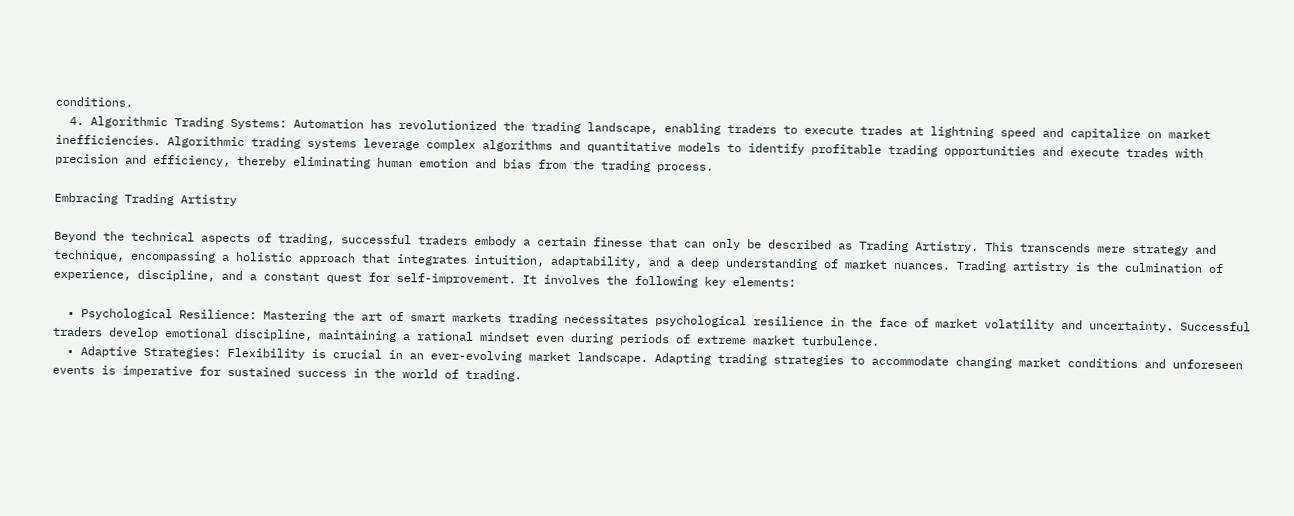conditions.
  4. Algorithmic Trading Systems: Automation has revolutionized the trading landscape, enabling traders to execute trades at lightning speed and capitalize on market inefficiencies. Algorithmic trading systems leverage complex algorithms and quantitative models to identify profitable trading opportunities and execute trades with precision and efficiency, thereby eliminating human emotion and bias from the trading process.

Embracing Trading Artistry

Beyond the technical aspects of trading, successful traders embody a certain finesse that can only be described as Trading Artistry. This transcends mere strategy and technique, encompassing a holistic approach that integrates intuition, adaptability, and a deep understanding of market nuances. Trading artistry is the culmination of experience, discipline, and a constant quest for self-improvement. It involves the following key elements:

  • Psychological Resilience: Mastering the art of smart markets trading necessitates psychological resilience in the face of market volatility and uncertainty. Successful traders develop emotional discipline, maintaining a rational mindset even during periods of extreme market turbulence.
  • Adaptive Strategies: Flexibility is crucial in an ever-evolving market landscape. Adapting trading strategies to accommodate changing market conditions and unforeseen events is imperative for sustained success in the world of trading.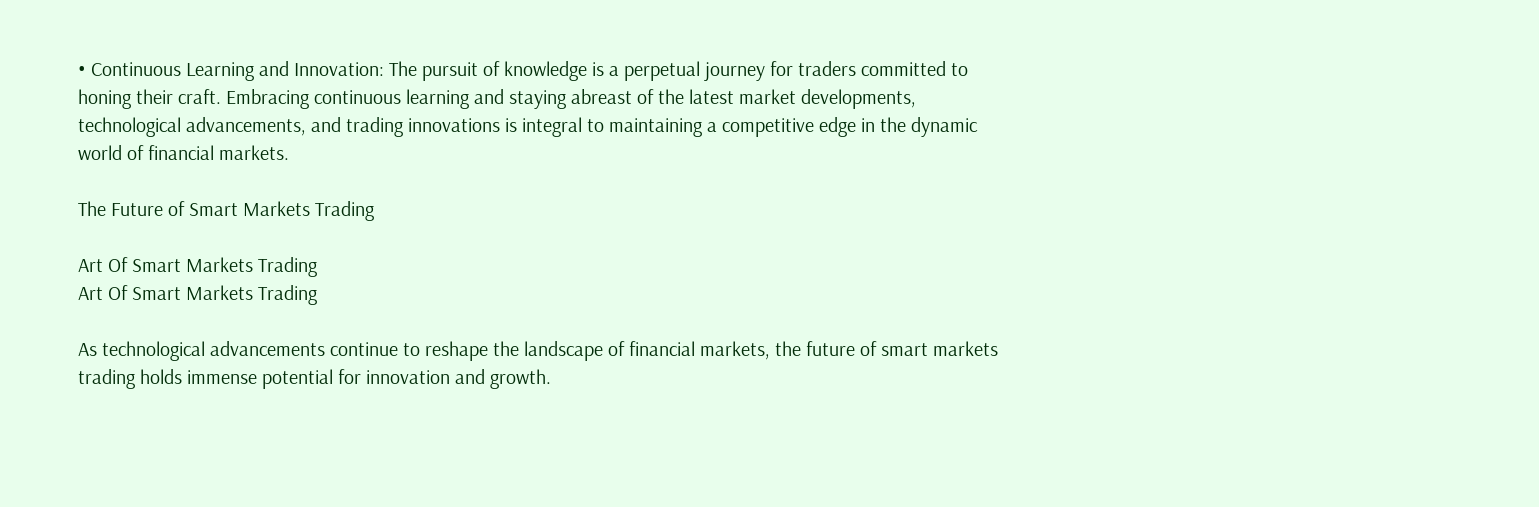• Continuous Learning and Innovation: The pursuit of knowledge is a perpetual journey for traders committed to honing their craft. Embracing continuous learning and staying abreast of the latest market developments, technological advancements, and trading innovations is integral to maintaining a competitive edge in the dynamic world of financial markets.

The Future of Smart Markets Trading

Art Of Smart Markets Trading
Art Of Smart Markets Trading

As technological advancements continue to reshape the landscape of financial markets, the future of smart markets trading holds immense potential for innovation and growth.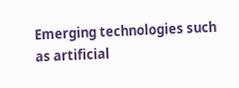Emerging technologies such as artificial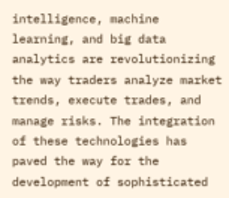intelligence, machine learning, and big data analytics are revolutionizing the way traders analyze market trends, execute trades, and manage risks. The integration of these technologies has paved the way for the development of sophisticated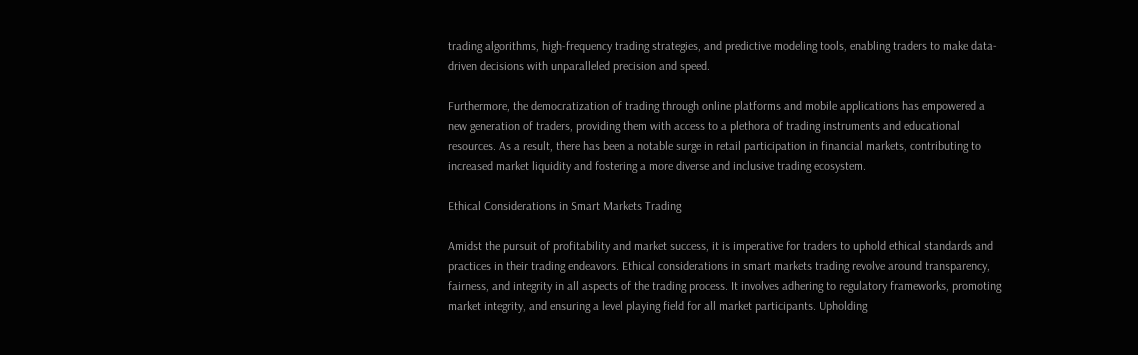trading algorithms, high-frequency trading strategies, and predictive modeling tools, enabling traders to make data-driven decisions with unparalleled precision and speed.

Furthermore, the democratization of trading through online platforms and mobile applications has empowered a new generation of traders, providing them with access to a plethora of trading instruments and educational resources. As a result, there has been a notable surge in retail participation in financial markets, contributing to increased market liquidity and fostering a more diverse and inclusive trading ecosystem.

Ethical Considerations in Smart Markets Trading

Amidst the pursuit of profitability and market success, it is imperative for traders to uphold ethical standards and practices in their trading endeavors. Ethical considerations in smart markets trading revolve around transparency, fairness, and integrity in all aspects of the trading process. It involves adhering to regulatory frameworks, promoting market integrity, and ensuring a level playing field for all market participants. Upholding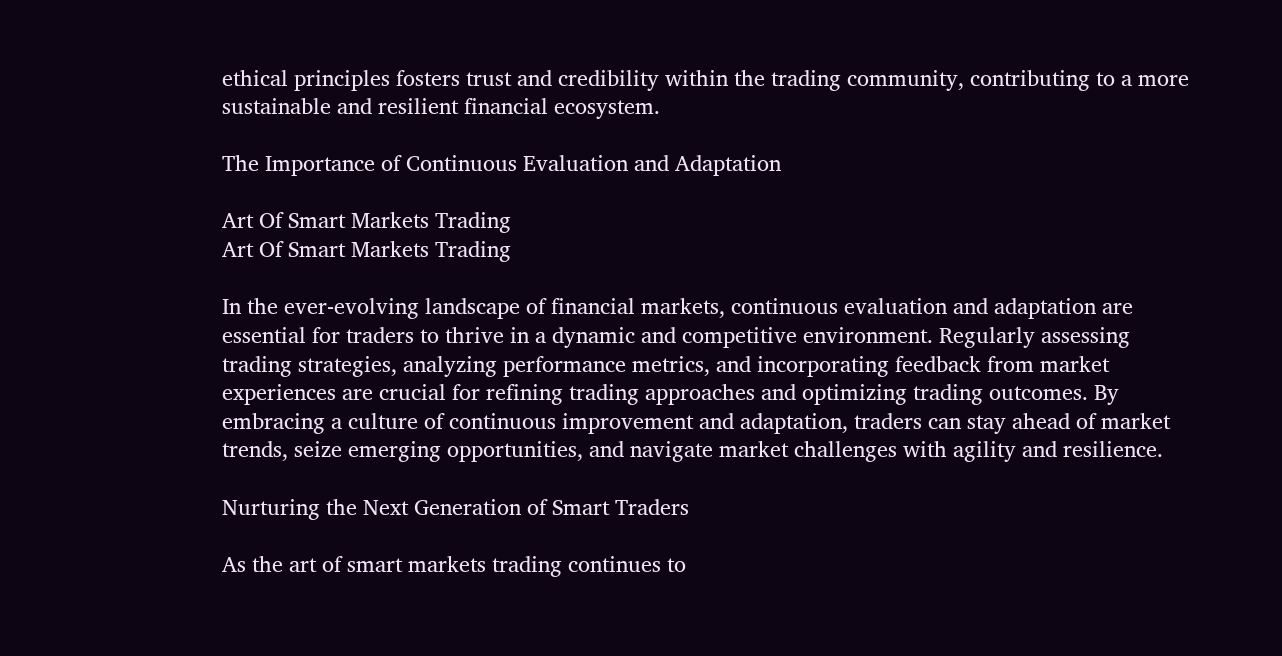ethical principles fosters trust and credibility within the trading community, contributing to a more sustainable and resilient financial ecosystem.

The Importance of Continuous Evaluation and Adaptation

Art Of Smart Markets Trading
Art Of Smart Markets Trading

In the ever-evolving landscape of financial markets, continuous evaluation and adaptation are essential for traders to thrive in a dynamic and competitive environment. Regularly assessing trading strategies, analyzing performance metrics, and incorporating feedback from market experiences are crucial for refining trading approaches and optimizing trading outcomes. By embracing a culture of continuous improvement and adaptation, traders can stay ahead of market trends, seize emerging opportunities, and navigate market challenges with agility and resilience.

Nurturing the Next Generation of Smart Traders

As the art of smart markets trading continues to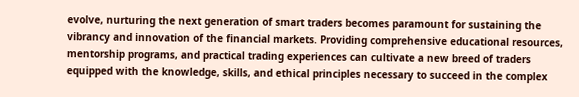evolve, nurturing the next generation of smart traders becomes paramount for sustaining the vibrancy and innovation of the financial markets. Providing comprehensive educational resources, mentorship programs, and practical trading experiences can cultivate a new breed of traders equipped with the knowledge, skills, and ethical principles necessary to succeed in the complex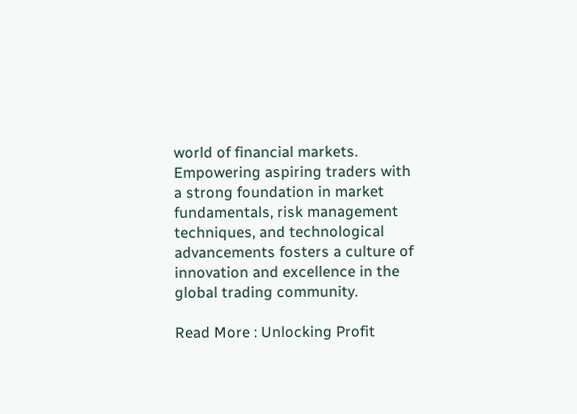world of financial markets. Empowering aspiring traders with a strong foundation in market fundamentals, risk management techniques, and technological advancements fosters a culture of innovation and excellence in the global trading community.

Read More : Unlocking Profit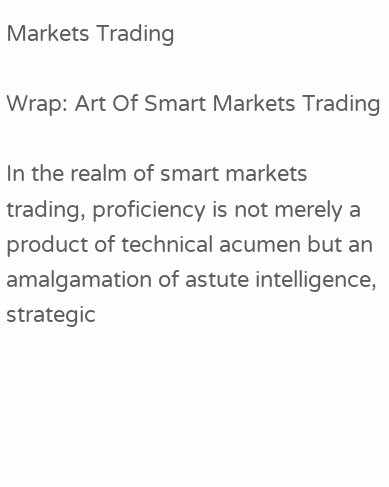Markets Trading

Wrap: Art Of Smart Markets Trading

In the realm of smart markets trading, proficiency is not merely a product of technical acumen but an amalgamation of astute intelligence, strategic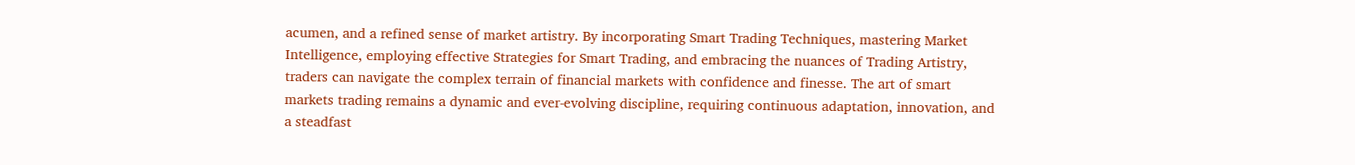acumen, and a refined sense of market artistry. By incorporating Smart Trading Techniques, mastering Market Intelligence, employing effective Strategies for Smart Trading, and embracing the nuances of Trading Artistry, traders can navigate the complex terrain of financial markets with confidence and finesse. The art of smart markets trading remains a dynamic and ever-evolving discipline, requiring continuous adaptation, innovation, and a steadfast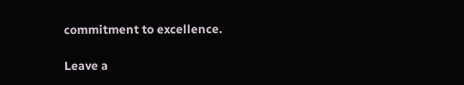commitment to excellence.

Leave a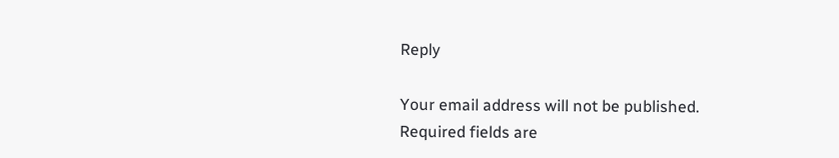Reply

Your email address will not be published. Required fields are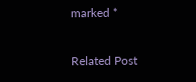marked *

Related Post